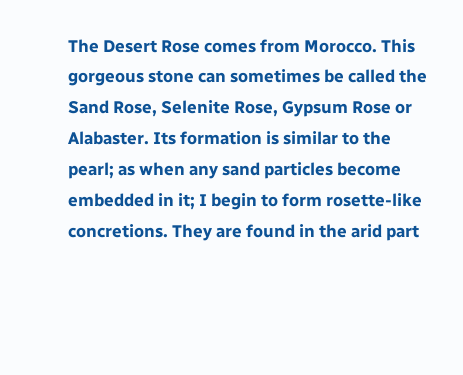The Desert Rose comes from Morocco. This gorgeous stone can sometimes be called the Sand Rose, Selenite Rose, Gypsum Rose or Alabaster. Its formation is similar to the pearl; as when any sand particles become embedded in it; I begin to form rosette-like concretions. They are found in the arid part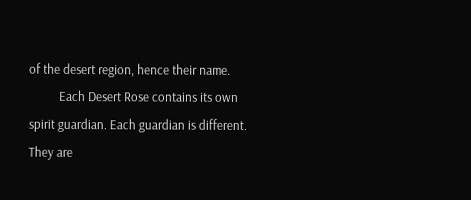of the desert region, hence their name.
          Each Desert Rose contains its own spirit guardian. Each guardian is different. They are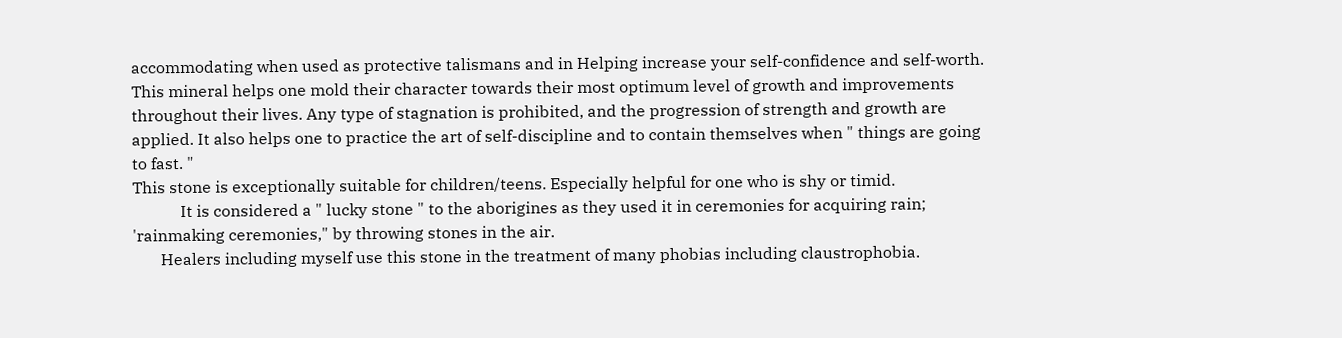accommodating when used as protective talismans and in Helping increase your self-confidence and self-worth. This mineral helps one mold their character towards their most optimum level of growth and improvements throughout their lives. Any type of stagnation is prohibited, and the progression of strength and growth are applied. It also helps one to practice the art of self-discipline and to contain themselves when " things are going to fast. "
This stone is exceptionally suitable for children/teens. Especially helpful for one who is shy or timid.
            It is considered a " lucky stone " to the aborigines as they used it in ceremonies for acquiring rain; 'rainmaking ceremonies," by throwing stones in the air.
       Healers including myself use this stone in the treatment of many phobias including claustrophobia.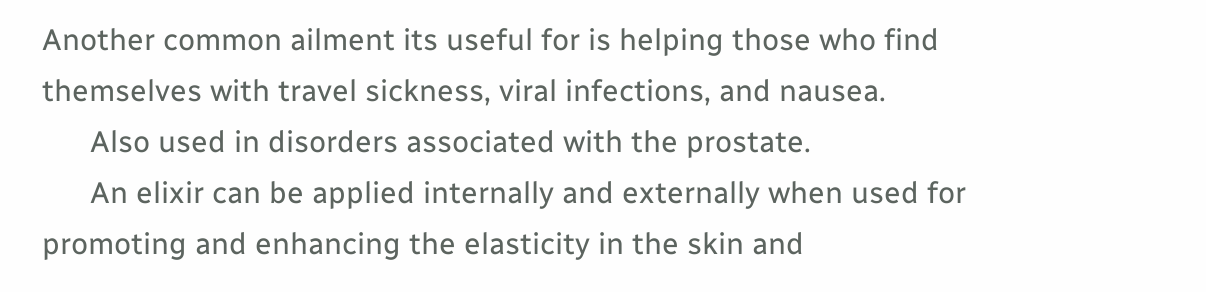Another common ailment its useful for is helping those who find themselves with travel sickness, viral infections, and nausea.
      Also used in disorders associated with the prostate.
      An elixir can be applied internally and externally when used for promoting and enhancing the elasticity in the skin and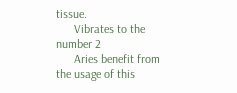tissue.
      Vibrates to the number 2
      Aries benefit from the usage of this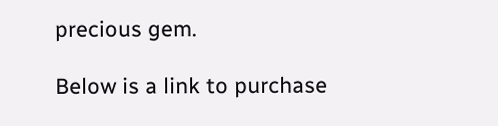precious gem.

Below is a link to purchase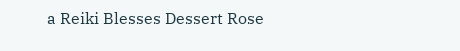a Reiki Blesses Dessert Rose